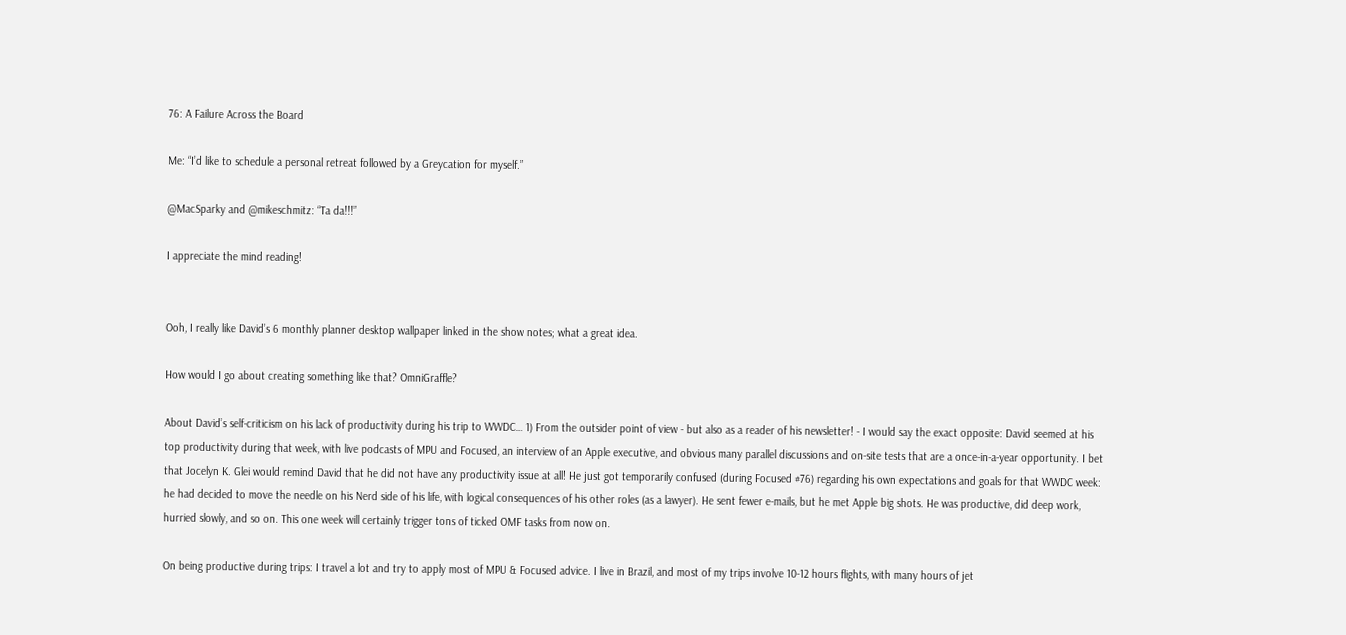76: A Failure Across the Board

Me: “I’d like to schedule a personal retreat followed by a Greycation for myself.”

@MacSparky and @mikeschmitz: “Ta da!!!”

I appreciate the mind reading!


Ooh, I really like David’s 6 monthly planner desktop wallpaper linked in the show notes; what a great idea.

How would I go about creating something like that? OmniGraffle?

About David’s self-criticism on his lack of productivity during his trip to WWDC… 1) From the outsider point of view - but also as a reader of his newsletter! - I would say the exact opposite: David seemed at his top productivity during that week, with live podcasts of MPU and Focused, an interview of an Apple executive, and obvious many parallel discussions and on-site tests that are a once-in-a-year opportunity. I bet that Jocelyn K. Glei would remind David that he did not have any productivity issue at all! He just got temporarily confused (during Focused #76) regarding his own expectations and goals for that WWDC week: he had decided to move the needle on his Nerd side of his life, with logical consequences of his other roles (as a lawyer). He sent fewer e-mails, but he met Apple big shots. He was productive, did deep work, hurried slowly, and so on. This one week will certainly trigger tons of ticked OMF tasks from now on.

On being productive during trips: I travel a lot and try to apply most of MPU & Focused advice. I live in Brazil, and most of my trips involve 10-12 hours flights, with many hours of jet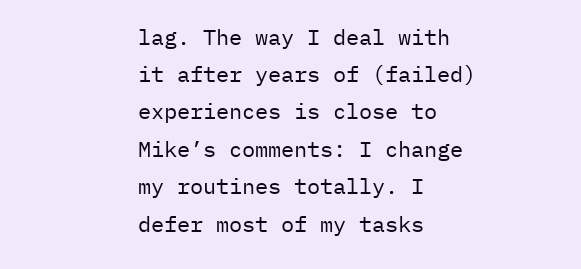lag. The way I deal with it after years of (failed) experiences is close to Mike’s comments: I change my routines totally. I defer most of my tasks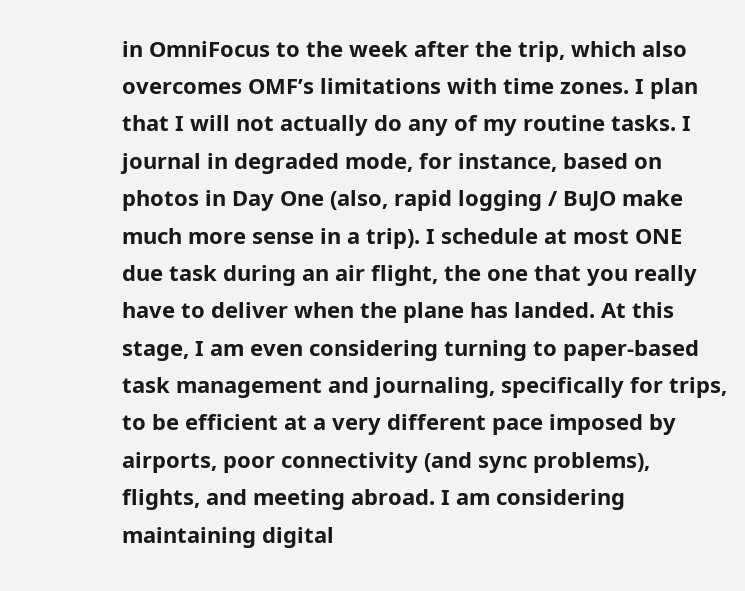in OmniFocus to the week after the trip, which also overcomes OMF’s limitations with time zones. I plan that I will not actually do any of my routine tasks. I journal in degraded mode, for instance, based on photos in Day One (also, rapid logging / BuJO make much more sense in a trip). I schedule at most ONE due task during an air flight, the one that you really have to deliver when the plane has landed. At this stage, I am even considering turning to paper-based task management and journaling, specifically for trips, to be efficient at a very different pace imposed by airports, poor connectivity (and sync problems), flights, and meeting abroad. I am considering maintaining digital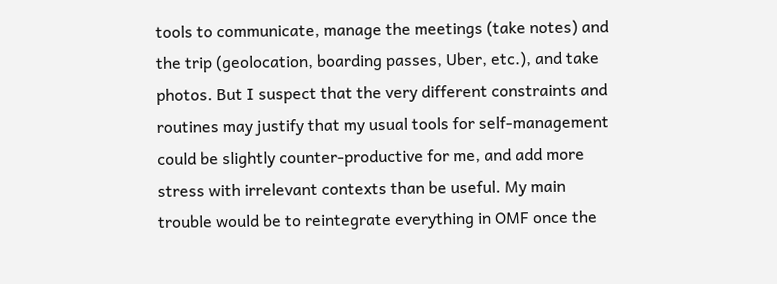tools to communicate, manage the meetings (take notes) and the trip (geolocation, boarding passes, Uber, etc.), and take photos. But I suspect that the very different constraints and routines may justify that my usual tools for self-management could be slightly counter-productive for me, and add more stress with irrelevant contexts than be useful. My main trouble would be to reintegrate everything in OMF once the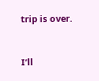trip is over.


I’ll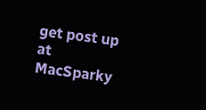get post up at MacSparky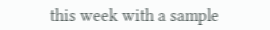this week with a sample